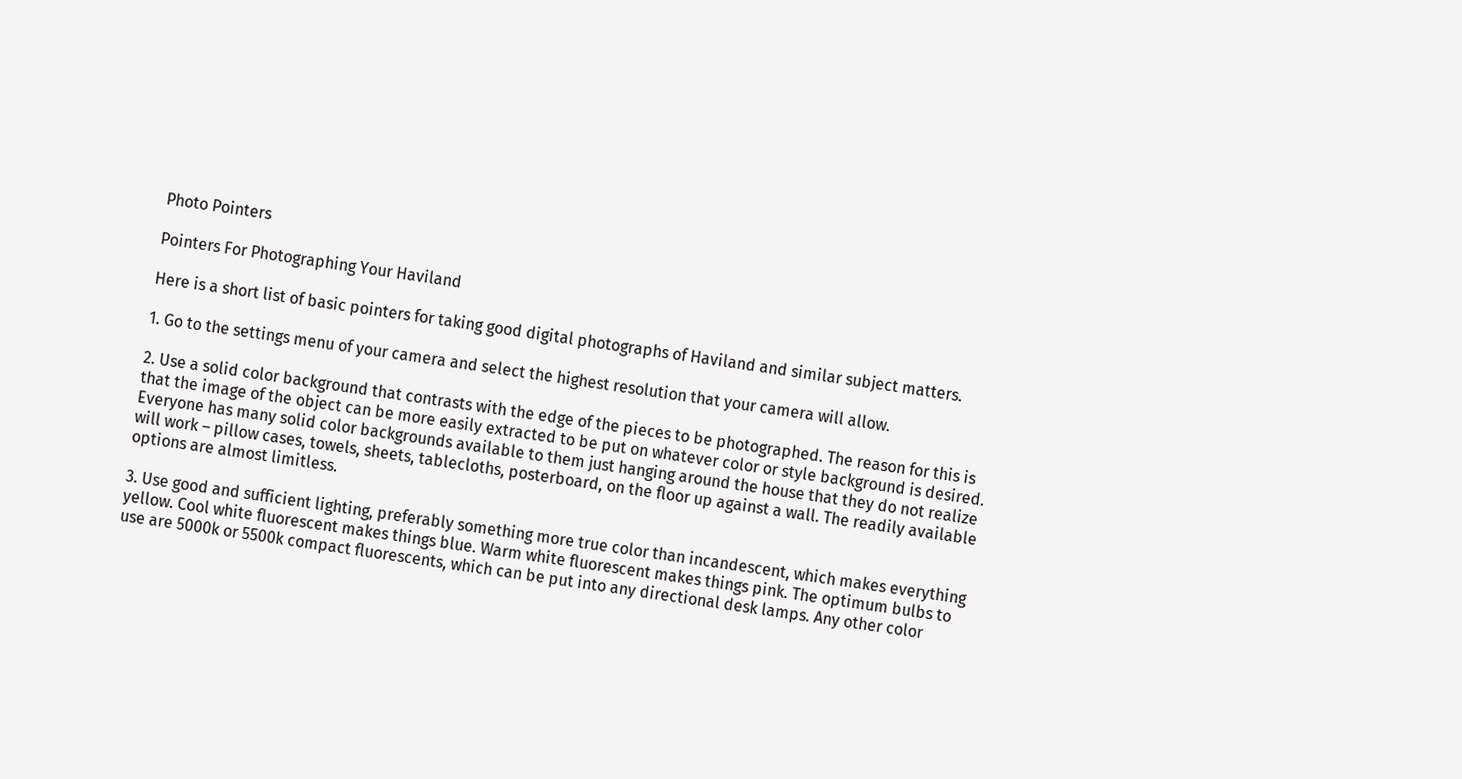Photo Pointers

Pointers For Photographing Your Haviland

Here is a short list of basic pointers for taking good digital photographs of Haviland and similar subject matters.

1. Go to the settings menu of your camera and select the highest resolution that your camera will allow.

2. Use a solid color background that contrasts with the edge of the pieces to be photographed. The reason for this is that the image of the object can be more easily extracted to be put on whatever color or style background is desired. Everyone has many solid color backgrounds available to them just hanging around the house that they do not realize will work – pillow cases, towels, sheets, tablecloths, posterboard, on the floor up against a wall. The readily available options are almost limitless.

3. Use good and sufficient lighting, preferably something more true color than incandescent, which makes everything yellow. Cool white fluorescent makes things blue. Warm white fluorescent makes things pink. The optimum bulbs to use are 5000k or 5500k compact fluorescents, which can be put into any directional desk lamps. Any other color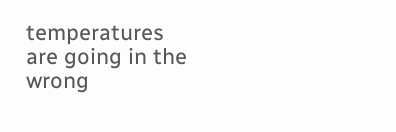temperatures are going in the wrong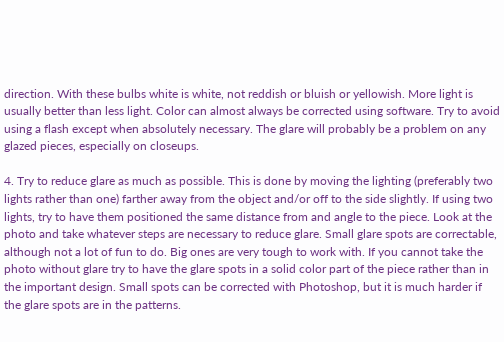direction. With these bulbs white is white, not reddish or bluish or yellowish. More light is usually better than less light. Color can almost always be corrected using software. Try to avoid using a flash except when absolutely necessary. The glare will probably be a problem on any glazed pieces, especially on closeups.

4. Try to reduce glare as much as possible. This is done by moving the lighting (preferably two lights rather than one) farther away from the object and/or off to the side slightly. If using two lights, try to have them positioned the same distance from and angle to the piece. Look at the photo and take whatever steps are necessary to reduce glare. Small glare spots are correctable, although not a lot of fun to do. Big ones are very tough to work with. If you cannot take the photo without glare try to have the glare spots in a solid color part of the piece rather than in the important design. Small spots can be corrected with Photoshop, but it is much harder if the glare spots are in the patterns.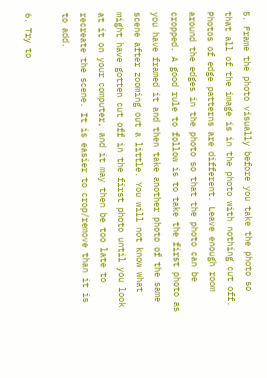5. Frame the photo visually before you take the photo so that all of the image is in the photo with nothing cut off.  Photos of edge patterns are different. Leave enough room around the edges in the photo so that the photo can be cropped. A good rule to follow is to take the first photo as you have framed it and then take another photo of the same scene after zooming out a little. You will not know what might have gotten cut off in the first photo until you look at it on your computer, and it may then be too late to recreate the scene. It is easier to crop/remove than it is to add.

6. Try to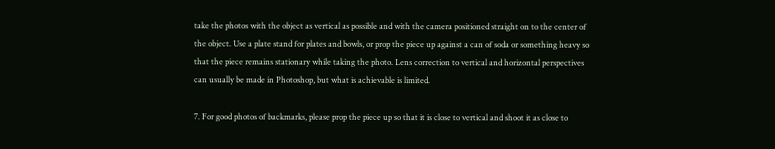take the photos with the object as vertical as possible and with the camera positioned straight on to the center of the object. Use a plate stand for plates and bowls, or prop the piece up against a can of soda or something heavy so that the piece remains stationary while taking the photo. Lens correction to vertical and horizontal perspectives can usually be made in Photoshop, but what is achievable is limited.

7. For good photos of backmarks, please prop the piece up so that it is close to vertical and shoot it as close to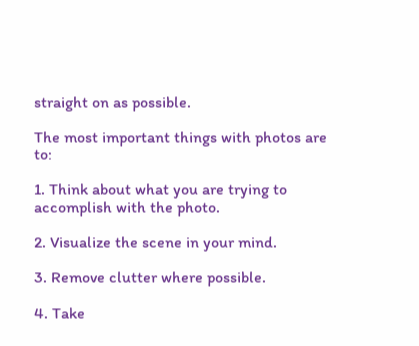straight on as possible.

The most important things with photos are to:

1. Think about what you are trying to accomplish with the photo.

2. Visualize the scene in your mind.

3. Remove clutter where possible.

4. Take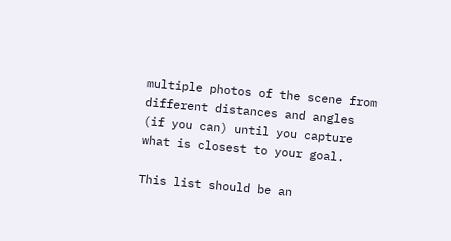multiple photos of the scene from different distances and angles (if you can) until you capture what is closest to your goal.

This list should be an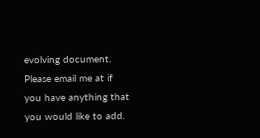evolving document. Please email me at if you have anything that you would like to add.